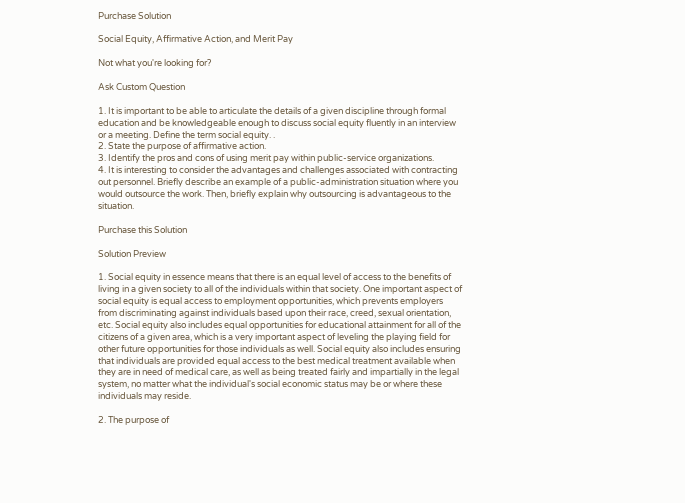Purchase Solution

Social Equity, Affirmative Action, and Merit Pay

Not what you're looking for?

Ask Custom Question

1. It is important to be able to articulate the details of a given discipline through formal education and be knowledgeable enough to discuss social equity fluently in an interview or a meeting. Define the term social equity. .
2. State the purpose of affirmative action.
3. Identify the pros and cons of using merit pay within public-service organizations.
4. It is interesting to consider the advantages and challenges associated with contracting out personnel. Briefly describe an example of a public-administration situation where you would outsource the work. Then, briefly explain why outsourcing is advantageous to the situation.

Purchase this Solution

Solution Preview

1. Social equity in essence means that there is an equal level of access to the benefits of living in a given society to all of the individuals within that society. One important aspect of social equity is equal access to employment opportunities, which prevents employers from discriminating against individuals based upon their race, creed, sexual orientation, etc. Social equity also includes equal opportunities for educational attainment for all of the citizens of a given area, which is a very important aspect of leveling the playing field for other future opportunities for those individuals as well. Social equity also includes ensuring that individuals are provided equal access to the best medical treatment available when they are in need of medical care, as well as being treated fairly and impartially in the legal system, no matter what the individual's social economic status may be or where these individuals may reside.

2. The purpose of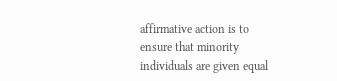affirmative action is to ensure that minority individuals are given equal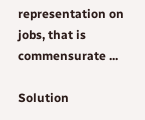representation on jobs, that is commensurate ...

Solution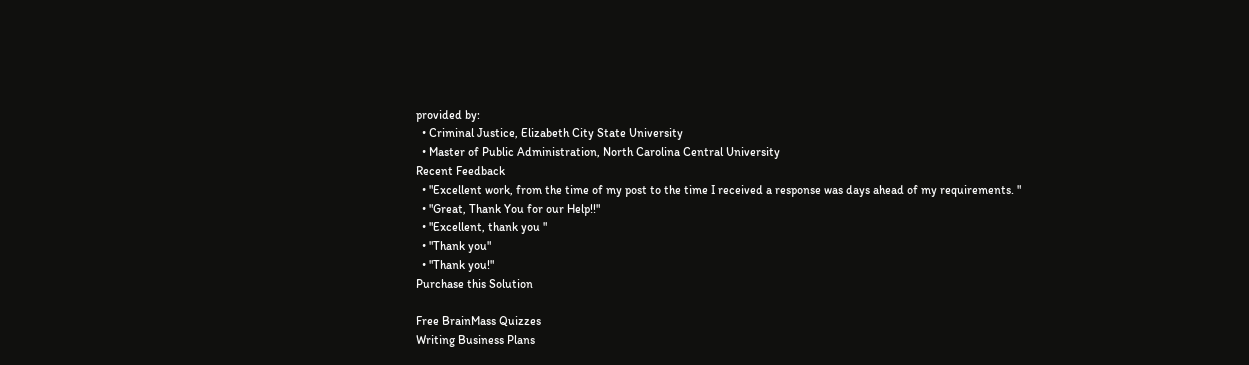provided by:
  • Criminal Justice, Elizabeth City State University
  • Master of Public Administration, North Carolina Central University
Recent Feedback
  • "Excellent work, from the time of my post to the time I received a response was days ahead of my requirements. "
  • "Great, Thank You for our Help!!"
  • "Excellent, thank you "
  • "Thank you"
  • "Thank you!"
Purchase this Solution

Free BrainMass Quizzes
Writing Business Plans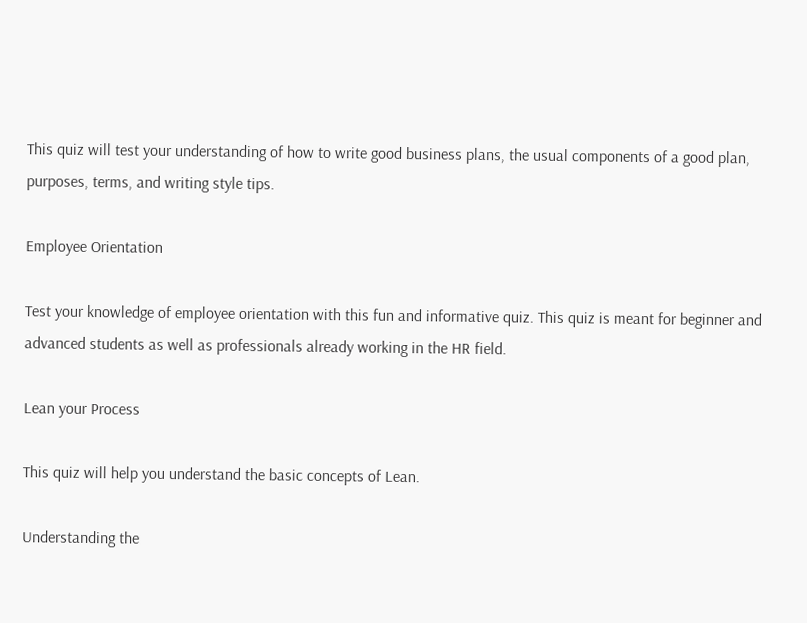This quiz will test your understanding of how to write good business plans, the usual components of a good plan, purposes, terms, and writing style tips.

Employee Orientation

Test your knowledge of employee orientation with this fun and informative quiz. This quiz is meant for beginner and advanced students as well as professionals already working in the HR field.

Lean your Process

This quiz will help you understand the basic concepts of Lean.

Understanding the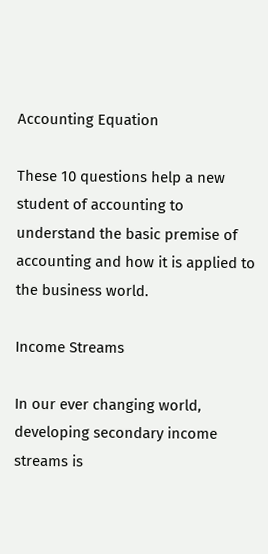Accounting Equation

These 10 questions help a new student of accounting to understand the basic premise of accounting and how it is applied to the business world.

Income Streams

In our ever changing world, developing secondary income streams is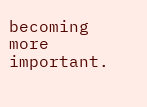becoming more important.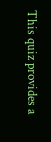This quiz provides a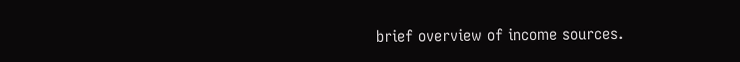brief overview of income sources.